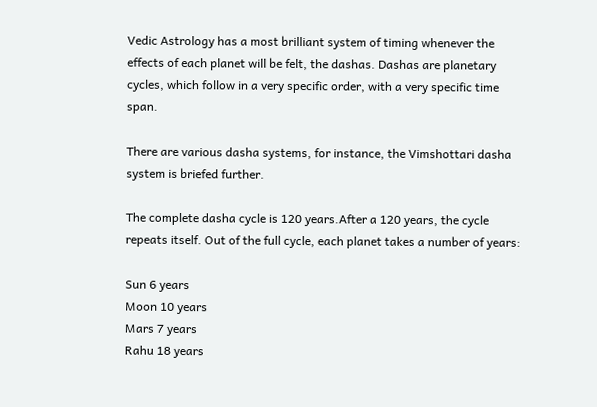Vedic Astrology has a most brilliant system of timing whenever the effects of each planet will be felt, the dashas. Dashas are planetary cycles, which follow in a very specific order, with a very specific time span.

There are various dasha systems, for instance, the Vimshottari dasha system is briefed further.

The complete dasha cycle is 120 years.After a 120 years, the cycle repeats itself. Out of the full cycle, each planet takes a number of years:

Sun 6 years
Moon 10 years
Mars 7 years
Rahu 18 years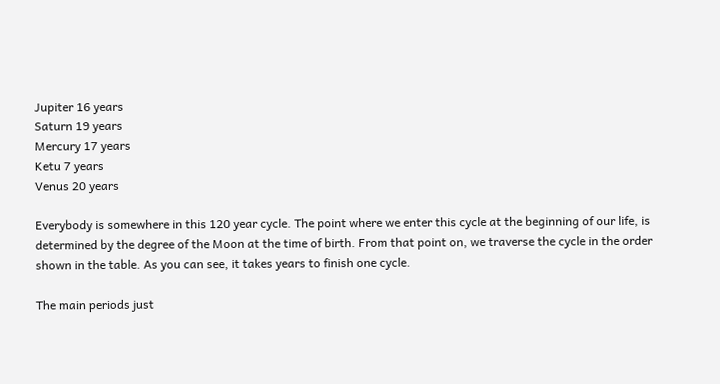Jupiter 16 years
Saturn 19 years
Mercury 17 years
Ketu 7 years
Venus 20 years

Everybody is somewhere in this 120 year cycle. The point where we enter this cycle at the beginning of our life, is determined by the degree of the Moon at the time of birth. From that point on, we traverse the cycle in the order shown in the table. As you can see, it takes years to finish one cycle.

The main periods just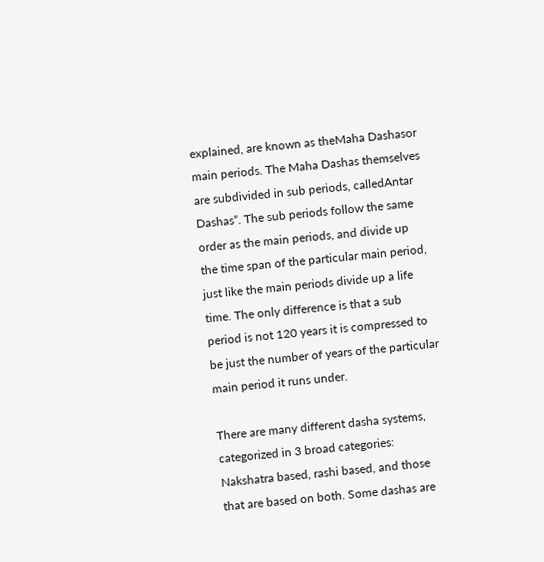explained, are known as theMaha Dashasor main periods. The Maha Dashas themselves are subdivided in sub periods, calledAntar Dashas“. The sub periods follow the same order as the main periods, and divide up the time span of the particular main period, just like the main periods divide up a life time. The only difference is that a sub period is not 120 years it is compressed to be just the number of years of the particular main period it runs under.

There are many different dasha systems, categorized in 3 broad categories: Nakshatra based, rashi based, and those that are based on both. Some dashas are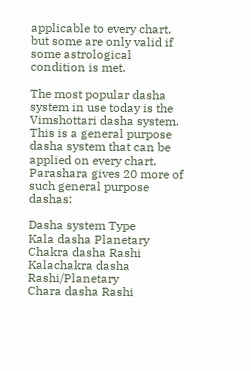applicable to every chart, but some are only valid if some astrological condition is met.

The most popular dasha system in use today is the Vimshottari dasha system. This is a general purpose dasha system that can be applied on every chart. Parashara gives 20 more of such general purpose dashas:

Dasha system Type
Kala dasha Planetary
Chakra dasha Rashi
Kalachakra dasha Rashi/Planetary
Chara dasha Rashi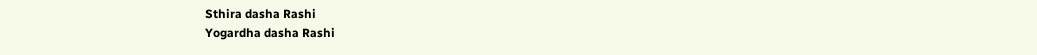Sthira dasha Rashi
Yogardha dasha Rashi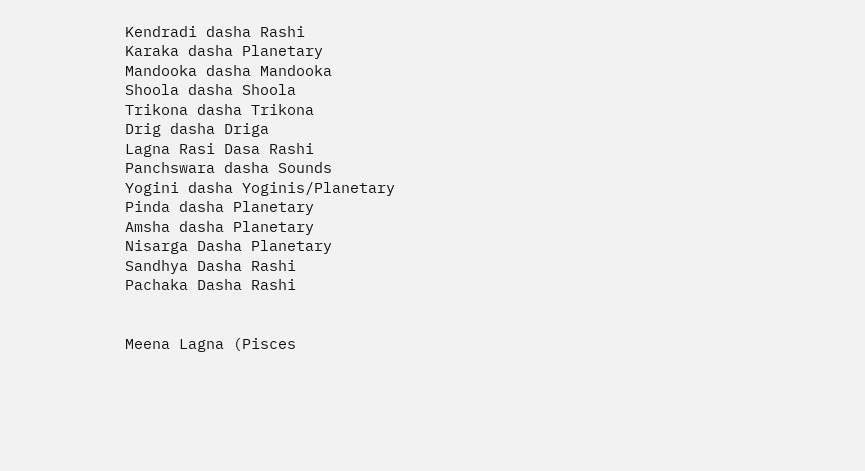Kendradi dasha Rashi
Karaka dasha Planetary
Mandooka dasha Mandooka
Shoola dasha Shoola
Trikona dasha Trikona
Drig dasha Driga
Lagna Rasi Dasa Rashi
Panchswara dasha Sounds
Yogini dasha Yoginis/Planetary
Pinda dasha Planetary
Amsha dasha Planetary
Nisarga Dasha Planetary
Sandhya Dasha Rashi
Pachaka Dasha Rashi


Meena Lagna (Pisces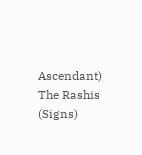Ascendant)
The Rashis (Signs)